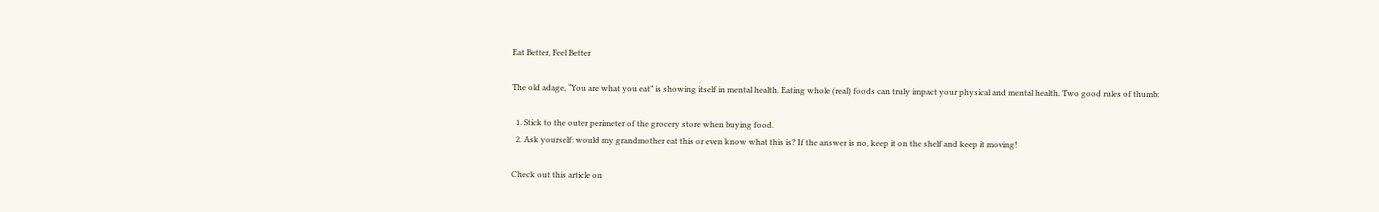Eat Better, Feel Better

The old adage, “You are what you eat” is showing itself in mental health. Eating whole (real) foods can truly impact your physical and mental health. Two good rules of thumb:

  1. Stick to the outer perimeter of the grocery store when buying food.
  2. Ask yourself: would my grandmother eat this or even know what this is? If the answer is no, keep it on the shelf and keep it moving!

Check out this article on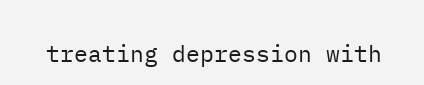treating depression with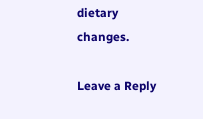dietary changes.

Leave a Reply